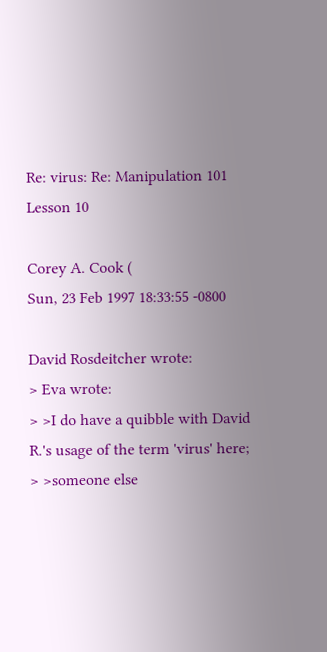Re: virus: Re: Manipulation 101 Lesson 10

Corey A. Cook (
Sun, 23 Feb 1997 18:33:55 -0800

David Rosdeitcher wrote:
> Eva wrote:
> >I do have a quibble with David R.'s usage of the term 'virus' here;
> >someone else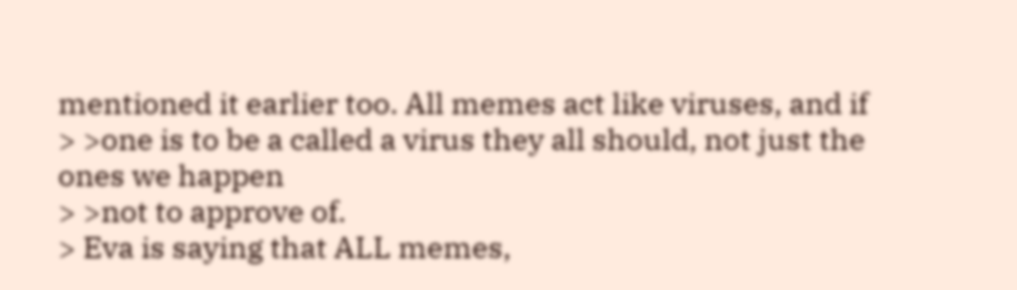mentioned it earlier too. All memes act like viruses, and if
> >one is to be a called a virus they all should, not just the ones we happen
> >not to approve of.
> Eva is saying that ALL memes,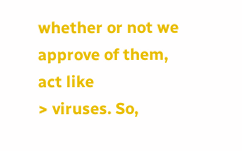whether or not we approve of them, act like
> viruses. So,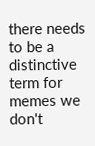there needs to be a distinctive term for memes we don't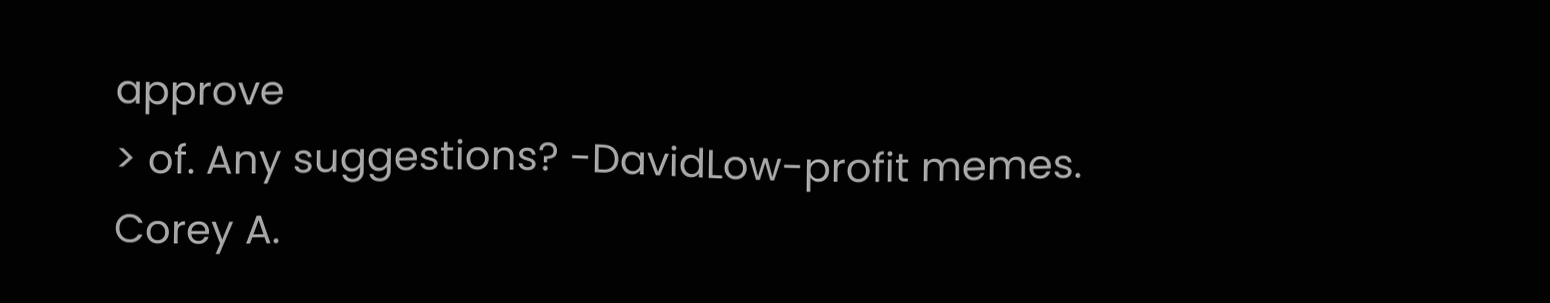approve
> of. Any suggestions? -DavidLow-profit memes.
Corey A.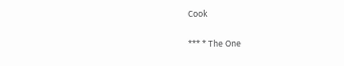Cook

*** * The One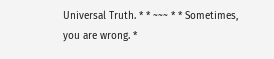Universal Truth. * * ~~~ * * Sometimes, you are wrong. *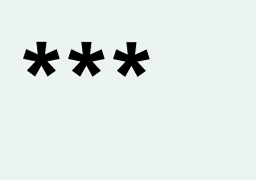***